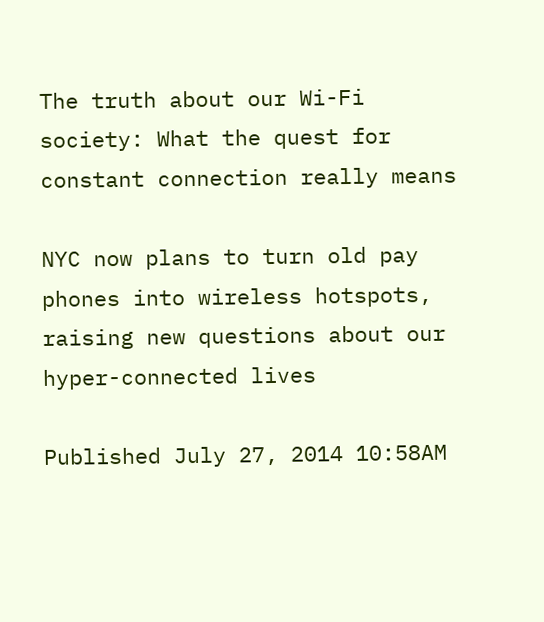The truth about our Wi-Fi society: What the quest for constant connection really means

NYC now plans to turn old pay phones into wireless hotspots, raising new questions about our hyper-connected lives

Published July 27, 2014 10:58AM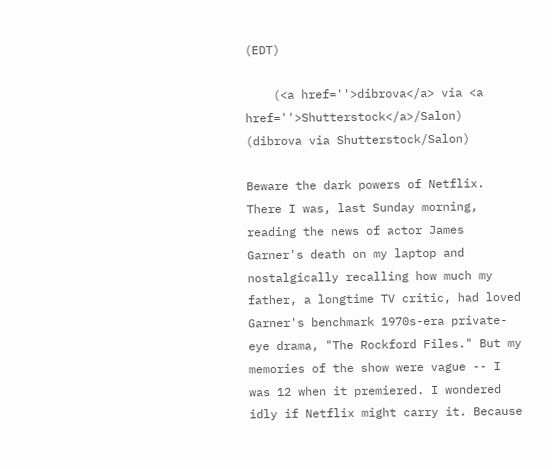(EDT)

    (<a href=''>dibrova</a> via <a href=''>Shutterstock</a>/Salon)
(dibrova via Shutterstock/Salon)

Beware the dark powers of Netflix. There I was, last Sunday morning, reading the news of actor James Garner's death on my laptop and nostalgically recalling how much my father, a longtime TV critic, had loved Garner's benchmark 1970s-era private-eye drama, "The Rockford Files." But my memories of the show were vague -- I was 12 when it premiered. I wondered idly if Netflix might carry it. Because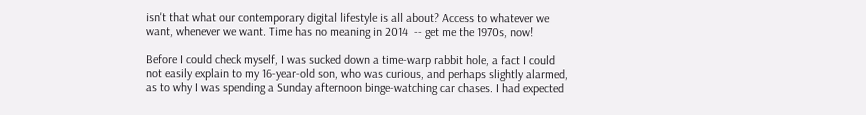isn't that what our contemporary digital lifestyle is all about? Access to whatever we want, whenever we want. Time has no meaning in 2014  -- get me the 1970s, now!

Before I could check myself, I was sucked down a time-warp rabbit hole, a fact I could not easily explain to my 16-year-old son, who was curious, and perhaps slightly alarmed, as to why I was spending a Sunday afternoon binge-watching car chases. I had expected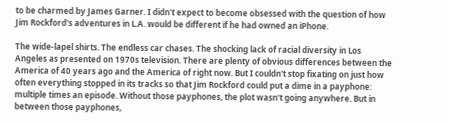to be charmed by James Garner. I didn't expect to become obsessed with the question of how Jim Rockford's adventures in L.A. would be different if he had owned an iPhone.

The wide-lapel shirts. The endless car chases. The shocking lack of racial diversity in Los Angeles as presented on 1970s television. There are plenty of obvious differences between the America of 40 years ago and the America of right now. But I couldn't stop fixating on just how often everything stopped in its tracks so that Jim Rockford could put a dime in a payphone: multiple times an episode. Without those payphones, the plot wasn't going anywhere. But in between those payphones,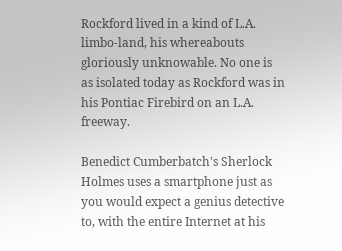Rockford lived in a kind of L.A. limbo-land, his whereabouts gloriously unknowable. No one is as isolated today as Rockford was in his Pontiac Firebird on an L.A. freeway.

Benedict Cumberbatch's Sherlock Holmes uses a smartphone just as you would expect a genius detective to, with the entire Internet at his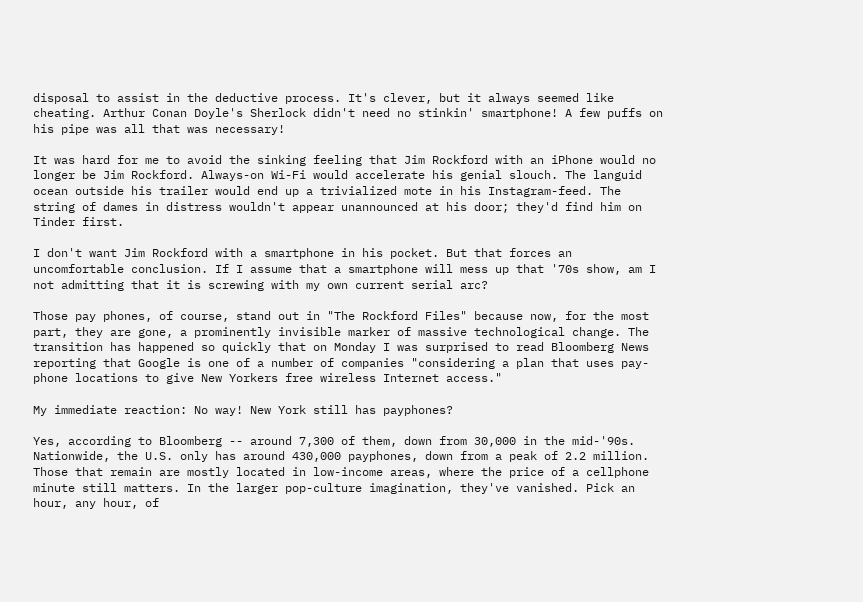disposal to assist in the deductive process. It's clever, but it always seemed like cheating. Arthur Conan Doyle's Sherlock didn't need no stinkin' smartphone! A few puffs on his pipe was all that was necessary!

It was hard for me to avoid the sinking feeling that Jim Rockford with an iPhone would no longer be Jim Rockford. Always-on Wi-Fi would accelerate his genial slouch. The languid ocean outside his trailer would end up a trivialized mote in his Instagram-feed. The string of dames in distress wouldn't appear unannounced at his door; they'd find him on Tinder first.

I don't want Jim Rockford with a smartphone in his pocket. But that forces an uncomfortable conclusion. If I assume that a smartphone will mess up that '70s show, am I not admitting that it is screwing with my own current serial arc?

Those pay phones, of course, stand out in "The Rockford Files" because now, for the most part, they are gone, a prominently invisible marker of massive technological change. The transition has happened so quickly that on Monday I was surprised to read Bloomberg News reporting that Google is one of a number of companies "considering a plan that uses pay-phone locations to give New Yorkers free wireless Internet access."

My immediate reaction: No way! New York still has payphones?

Yes, according to Bloomberg -- around 7,300 of them, down from 30,000 in the mid-'90s. Nationwide, the U.S. only has around 430,000 payphones, down from a peak of 2.2 million. Those that remain are mostly located in low-income areas, where the price of a cellphone minute still matters. In the larger pop-culture imagination, they've vanished. Pick an hour, any hour, of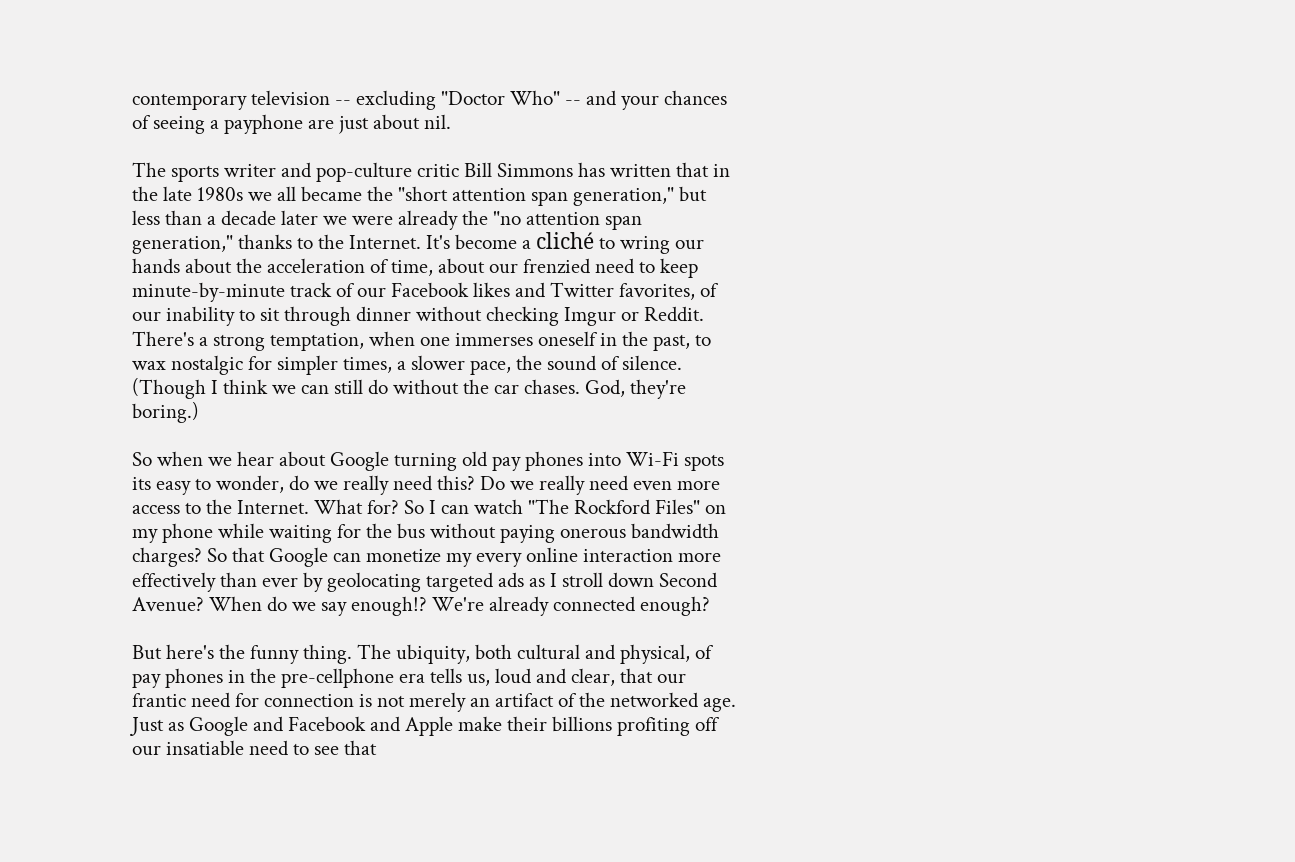contemporary television -- excluding "Doctor Who" -- and your chances of seeing a payphone are just about nil.

The sports writer and pop-culture critic Bill Simmons has written that in the late 1980s we all became the "short attention span generation," but less than a decade later we were already the "no attention span generation," thanks to the Internet. It's become a cliché to wring our hands about the acceleration of time, about our frenzied need to keep minute-by-minute track of our Facebook likes and Twitter favorites, of our inability to sit through dinner without checking Imgur or Reddit. There's a strong temptation, when one immerses oneself in the past, to wax nostalgic for simpler times, a slower pace, the sound of silence. (Though I think we can still do without the car chases. God, they're boring.)

So when we hear about Google turning old pay phones into Wi-Fi spots its easy to wonder, do we really need this? Do we really need even more access to the Internet. What for? So I can watch "The Rockford Files" on my phone while waiting for the bus without paying onerous bandwidth charges? So that Google can monetize my every online interaction more effectively than ever by geolocating targeted ads as I stroll down Second Avenue? When do we say enough!? We're already connected enough?

But here's the funny thing. The ubiquity, both cultural and physical, of pay phones in the pre-cellphone era tells us, loud and clear, that our frantic need for connection is not merely an artifact of the networked age. Just as Google and Facebook and Apple make their billions profiting off our insatiable need to see that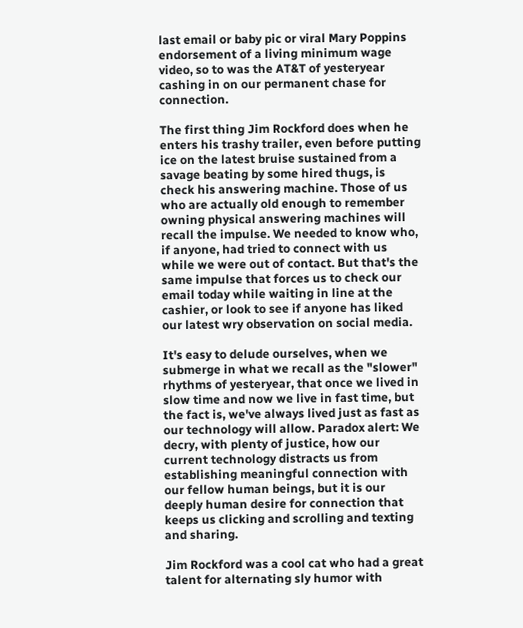last email or baby pic or viral Mary Poppins endorsement of a living minimum wage video, so to was the AT&T of yesteryear cashing in on our permanent chase for connection.

The first thing Jim Rockford does when he enters his trashy trailer, even before putting ice on the latest bruise sustained from a savage beating by some hired thugs, is check his answering machine. Those of us who are actually old enough to remember owning physical answering machines will recall the impulse. We needed to know who, if anyone, had tried to connect with us while we were out of contact. But that's the same impulse that forces us to check our email today while waiting in line at the cashier, or look to see if anyone has liked our latest wry observation on social media.

It's easy to delude ourselves, when we submerge in what we recall as the "slower" rhythms of yesteryear, that once we lived in slow time and now we live in fast time, but the fact is, we've always lived just as fast as our technology will allow. Paradox alert: We decry, with plenty of justice, how our current technology distracts us from establishing meaningful connection with our fellow human beings, but it is our deeply human desire for connection that keeps us clicking and scrolling and texting and sharing.

Jim Rockford was a cool cat who had a great talent for alternating sly humor with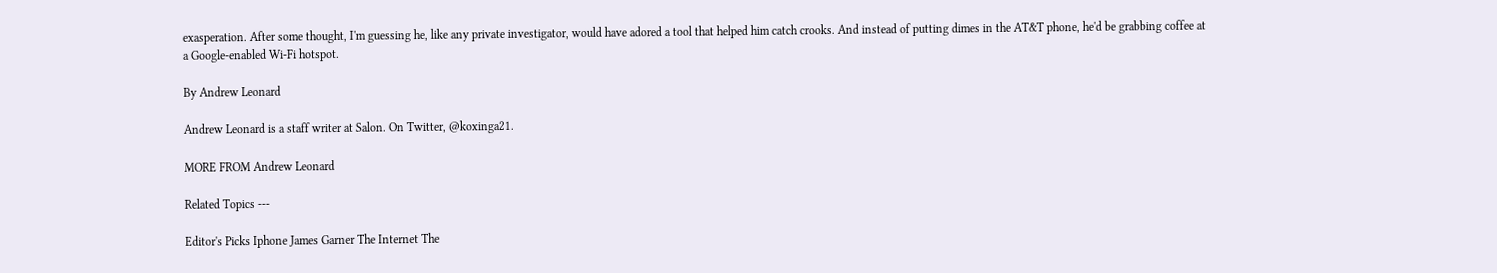exasperation. After some thought, I'm guessing he, like any private investigator, would have adored a tool that helped him catch crooks. And instead of putting dimes in the AT&T phone, he'd be grabbing coffee at a Google-enabled Wi-Fi hotspot.

By Andrew Leonard

Andrew Leonard is a staff writer at Salon. On Twitter, @koxinga21.

MORE FROM Andrew Leonard

Related Topics ---

Editor's Picks Iphone James Garner The Internet The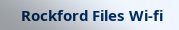Rockford Files Wi-fi